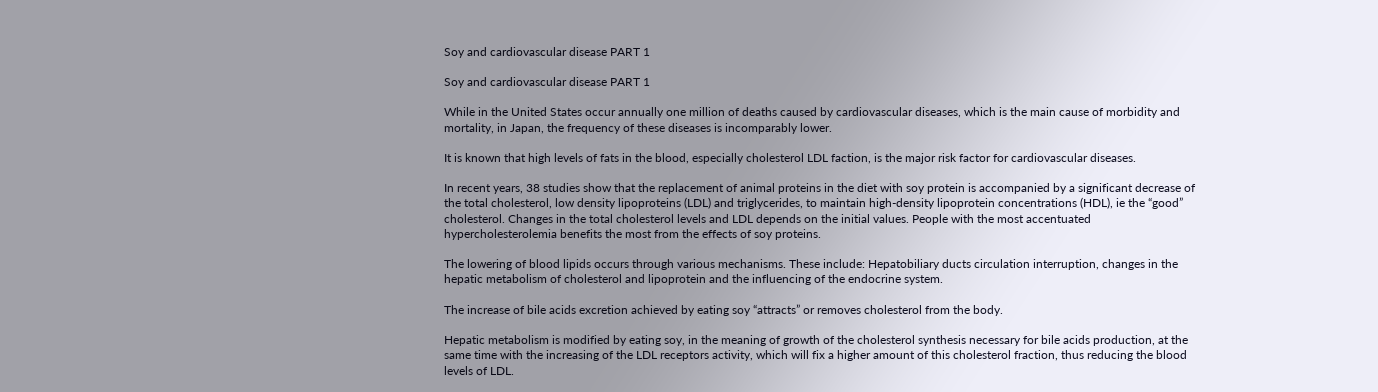Soy and cardiovascular disease PART 1

Soy and cardiovascular disease PART 1

While in the United States occur annually one million of deaths caused by cardiovascular diseases, which is the main cause of morbidity and mortality, in Japan, the frequency of these diseases is incomparably lower.

It is known that high levels of fats in the blood, especially cholesterol LDL faction, is the major risk factor for cardiovascular diseases.

In recent years, 38 studies show that the replacement of animal proteins in the diet with soy protein is accompanied by a significant decrease of the total cholesterol, low density lipoproteins (LDL) and triglycerides, to maintain high-density lipoprotein concentrations (HDL), ie the “good” cholesterol. Changes in the total cholesterol levels and LDL depends on the initial values. People with the most accentuated hypercholesterolemia benefits the most from the effects of soy proteins.

The lowering of blood lipids occurs through various mechanisms. These include: Hepatobiliary ducts circulation interruption, changes in the hepatic metabolism of cholesterol and lipoprotein and the influencing of the endocrine system.

The increase of bile acids excretion achieved by eating soy “attracts” or removes cholesterol from the body.

Hepatic metabolism is modified by eating soy, in the meaning of growth of the cholesterol synthesis necessary for bile acids production, at the same time with the increasing of the LDL receptors activity, which will fix a higher amount of this cholesterol fraction, thus reducing the blood levels of LDL.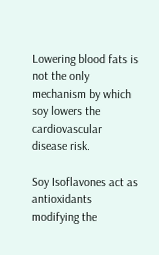Lowering blood fats is not the only mechanism by which soy lowers the cardiovascular disease risk.

Soy Isoflavones act as antioxidants modifying the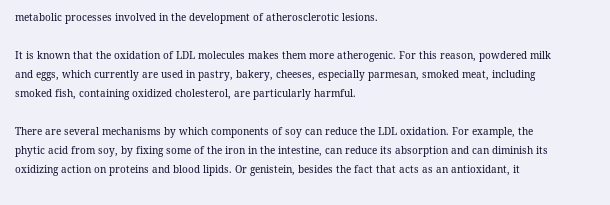metabolic processes involved in the development of atherosclerotic lesions.

It is known that the oxidation of LDL molecules makes them more atherogenic. For this reason, powdered milk and eggs, which currently are used in pastry, bakery, cheeses, especially parmesan, smoked meat, including smoked fish, containing oxidized cholesterol, are particularly harmful.

There are several mechanisms by which components of soy can reduce the LDL oxidation. For example, the phytic acid from soy, by fixing some of the iron in the intestine, can reduce its absorption and can diminish its oxidizing action on proteins and blood lipids. Or genistein, besides the fact that acts as an antioxidant, it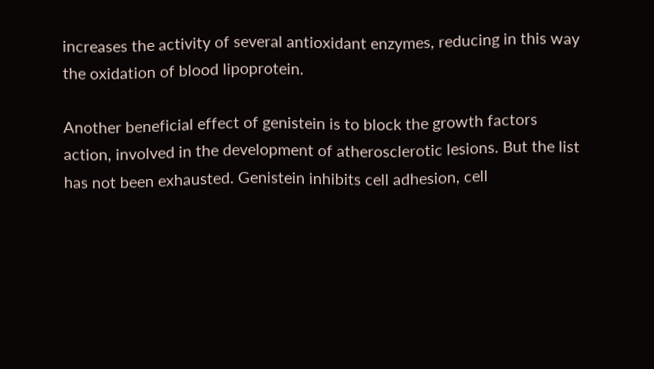increases the activity of several antioxidant enzymes, reducing in this way the oxidation of blood lipoprotein.

Another beneficial effect of genistein is to block the growth factors action, involved in the development of atherosclerotic lesions. But the list has not been exhausted. Genistein inhibits cell adhesion, cell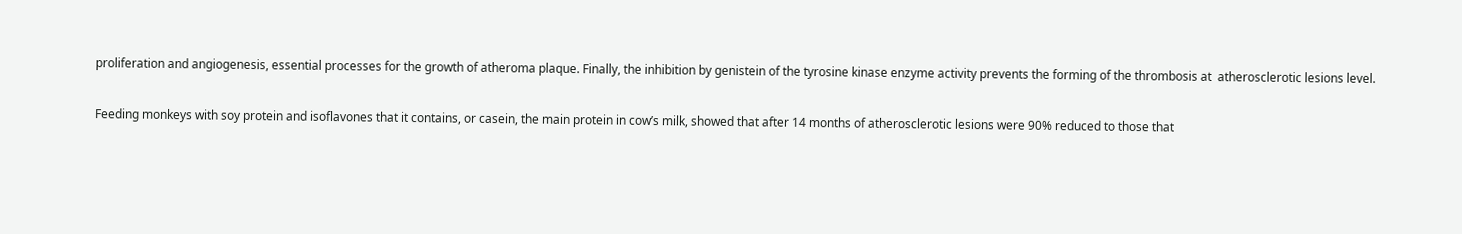proliferation and angiogenesis, essential processes for the growth of atheroma plaque. Finally, the inhibition by genistein of the tyrosine kinase enzyme activity prevents the forming of the thrombosis at  atherosclerotic lesions level.

Feeding monkeys with soy protein and isoflavones that it contains, or casein, the main protein in cow’s milk, showed that after 14 months of atherosclerotic lesions were 90% reduced to those that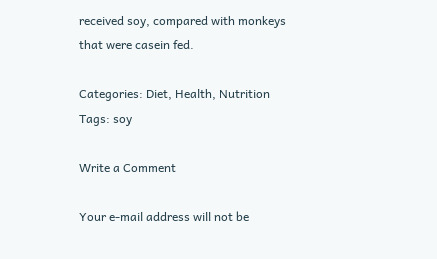received soy, compared with monkeys that were casein fed.

Categories: Diet, Health, Nutrition
Tags: soy

Write a Comment

Your e-mail address will not be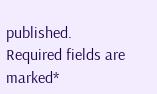published.
Required fields are marked*